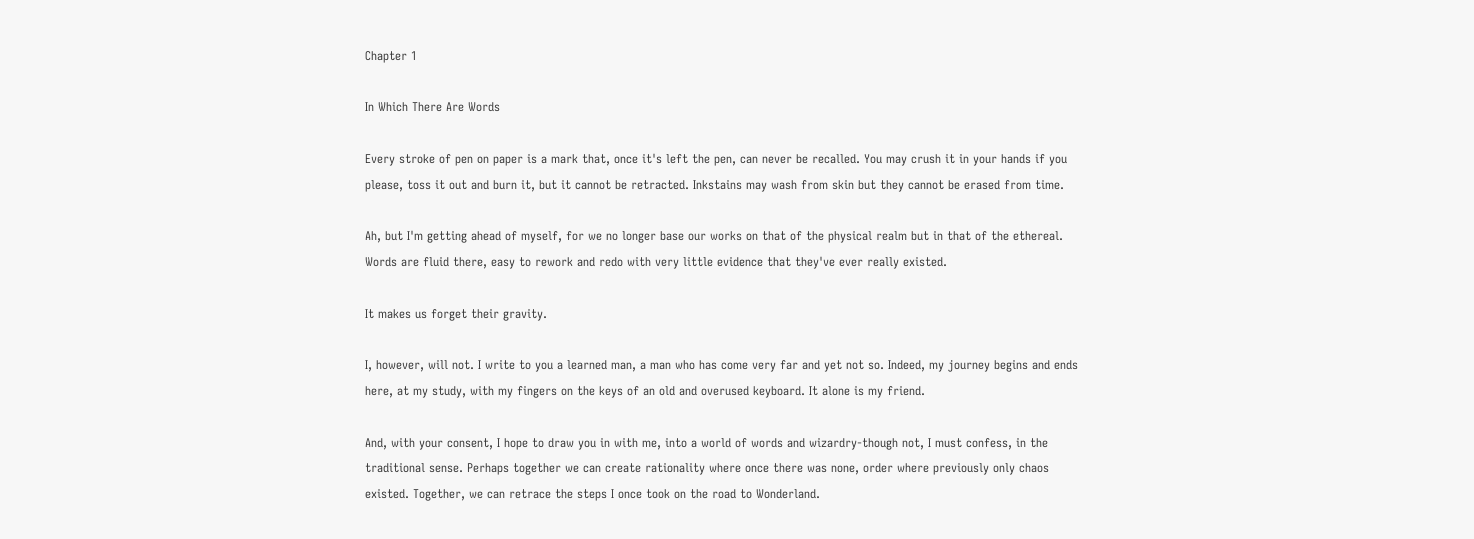Chapter 1

In Which There Are Words

Every stroke of pen on paper is a mark that, once it's left the pen, can never be recalled. You may crush it in your hands if you please, toss it out and burn it, but it cannot be retracted. Inkstains may wash from skin but they cannot be erased from time.

Ah, but I'm getting ahead of myself, for we no longer base our works on that of the physical realm but in that of the ethereal. Words are fluid there, easy to rework and redo with very little evidence that they've ever really existed.

It makes us forget their gravity.

I, however, will not. I write to you a learned man, a man who has come very far and yet not so. Indeed, my journey begins and ends here, at my study, with my fingers on the keys of an old and overused keyboard. It alone is my friend.

And, with your consent, I hope to draw you in with me, into a world of words and wizardry-though not, I must confess, in the traditional sense. Perhaps together we can create rationality where once there was none, order where previously only chaos existed. Together, we can retrace the steps I once took on the road to Wonderland.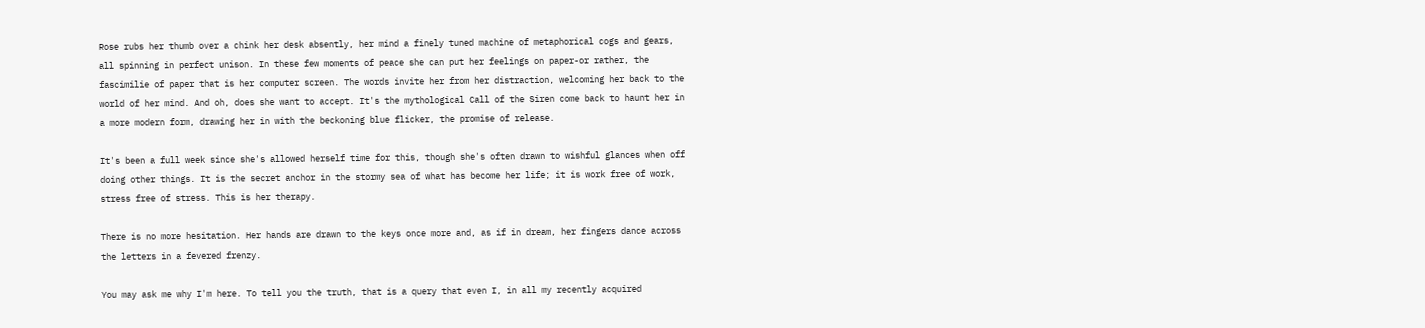Rose rubs her thumb over a chink her desk absently, her mind a finely tuned machine of metaphorical cogs and gears, all spinning in perfect unison. In these few moments of peace she can put her feelings on paper-or rather, the fascimilie of paper that is her computer screen. The words invite her from her distraction, welcoming her back to the world of her mind. And oh, does she want to accept. It's the mythological Call of the Siren come back to haunt her in a more modern form, drawing her in with the beckoning blue flicker, the promise of release.

It's been a full week since she's allowed herself time for this, though she's often drawn to wishful glances when off doing other things. It is the secret anchor in the stormy sea of what has become her life; it is work free of work, stress free of stress. This is her therapy.

There is no more hesitation. Her hands are drawn to the keys once more and, as if in dream, her fingers dance across the letters in a fevered frenzy.

You may ask me why I'm here. To tell you the truth, that is a query that even I, in all my recently acquired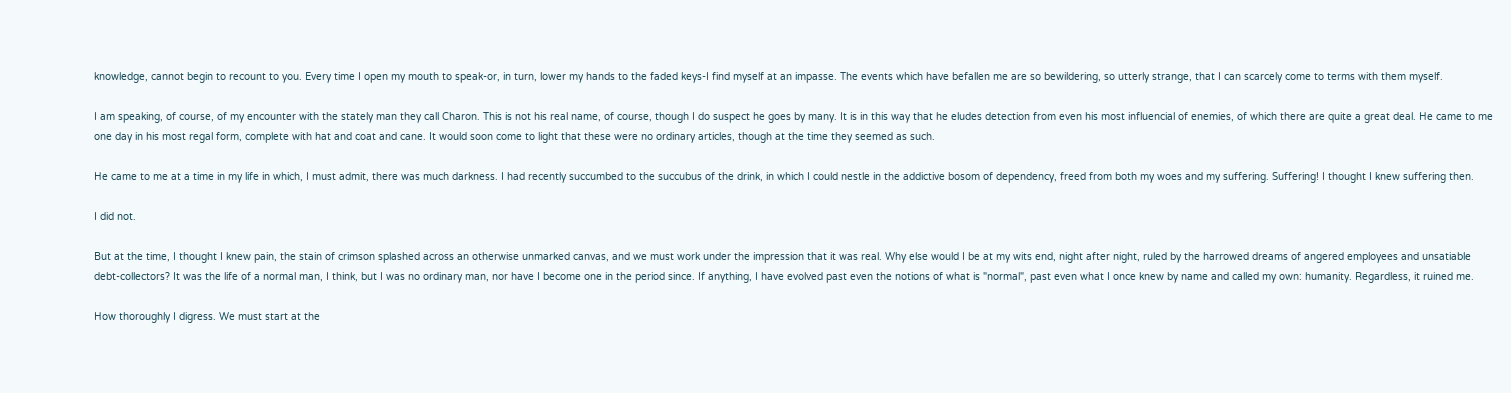knowledge, cannot begin to recount to you. Every time I open my mouth to speak-or, in turn, lower my hands to the faded keys-I find myself at an impasse. The events which have befallen me are so bewildering, so utterly strange, that I can scarcely come to terms with them myself.

I am speaking, of course, of my encounter with the stately man they call Charon. This is not his real name, of course, though I do suspect he goes by many. It is in this way that he eludes detection from even his most influencial of enemies, of which there are quite a great deal. He came to me one day in his most regal form, complete with hat and coat and cane. It would soon come to light that these were no ordinary articles, though at the time they seemed as such.

He came to me at a time in my life in which, I must admit, there was much darkness. I had recently succumbed to the succubus of the drink, in which I could nestle in the addictive bosom of dependency, freed from both my woes and my suffering. Suffering! I thought I knew suffering then.

I did not.

But at the time, I thought I knew pain, the stain of crimson splashed across an otherwise unmarked canvas, and we must work under the impression that it was real. Why else would I be at my wits end, night after night, ruled by the harrowed dreams of angered employees and unsatiable debt-collectors? It was the life of a normal man, I think, but I was no ordinary man, nor have I become one in the period since. If anything, I have evolved past even the notions of what is "normal", past even what I once knew by name and called my own: humanity. Regardless, it ruined me.

How thoroughly I digress. We must start at the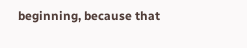beginning, because that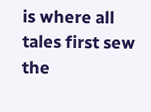is where all tales first sew the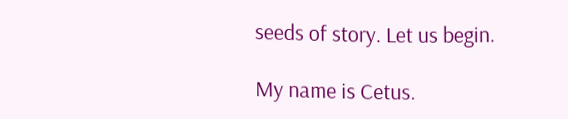seeds of story. Let us begin.

My name is Cetus.